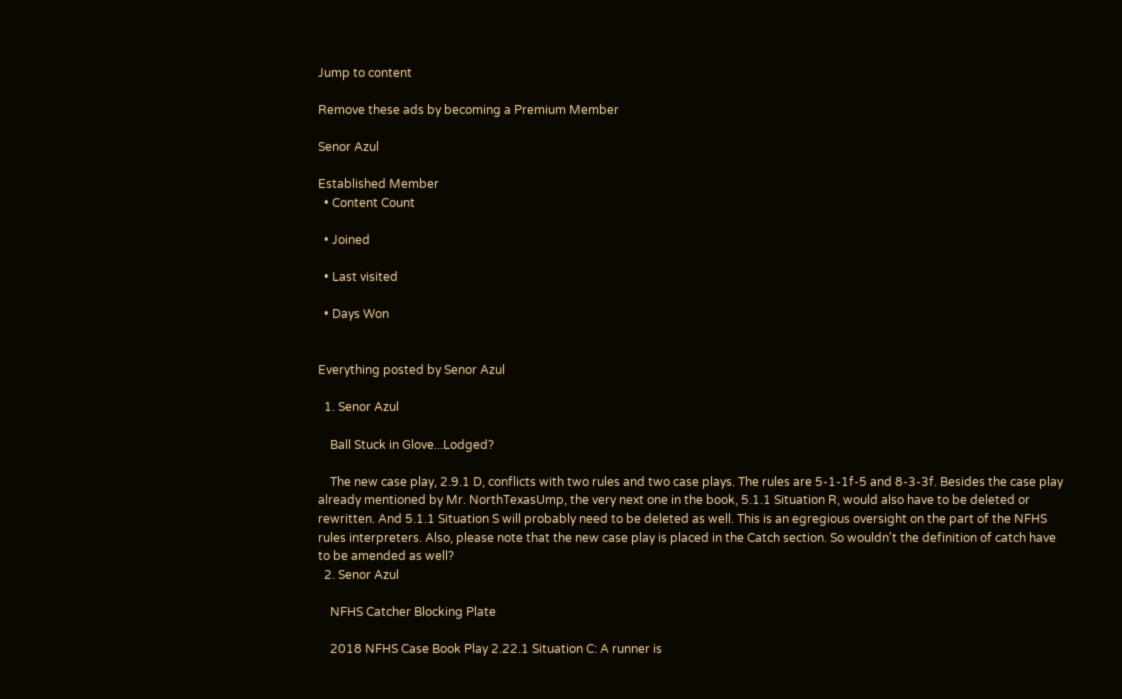Jump to content

Remove these ads by becoming a Premium Member

Senor Azul

Established Member
  • Content Count

  • Joined

  • Last visited

  • Days Won


Everything posted by Senor Azul

  1. Senor Azul

    Ball Stuck in Glove...Lodged?

    The new case play, 2.9.1 D, conflicts with two rules and two case plays. The rules are 5-1-1f-5 and 8-3-3f. Besides the case play already mentioned by Mr. NorthTexasUmp, the very next one in the book, 5.1.1 Situation R, would also have to be deleted or rewritten. And 5.1.1 Situation S will probably need to be deleted as well. This is an egregious oversight on the part of the NFHS rules interpreters. Also, please note that the new case play is placed in the Catch section. So wouldn't the definition of catch have to be amended as well?
  2. Senor Azul

    NFHS Catcher Blocking Plate

    2018 NFHS Case Book Play 2.22.1 Situation C: A runner is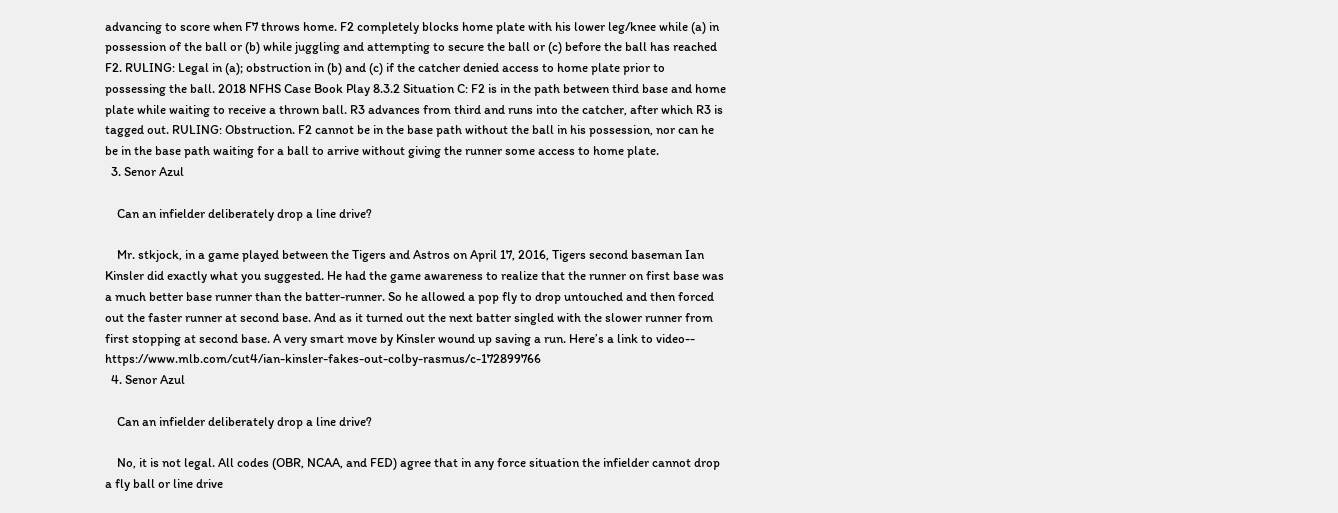advancing to score when F7 throws home. F2 completely blocks home plate with his lower leg/knee while (a) in possession of the ball or (b) while juggling and attempting to secure the ball or (c) before the ball has reached F2. RULING: Legal in (a); obstruction in (b) and (c) if the catcher denied access to home plate prior to possessing the ball. 2018 NFHS Case Book Play 8.3.2 Situation C: F2 is in the path between third base and home plate while waiting to receive a thrown ball. R3 advances from third and runs into the catcher, after which R3 is tagged out. RULING: Obstruction. F2 cannot be in the base path without the ball in his possession, nor can he be in the base path waiting for a ball to arrive without giving the runner some access to home plate.
  3. Senor Azul

    Can an infielder deliberately drop a line drive?

    Mr. stkjock, in a game played between the Tigers and Astros on April 17, 2016, Tigers second baseman Ian Kinsler did exactly what you suggested. He had the game awareness to realize that the runner on first base was a much better base runner than the batter-runner. So he allowed a pop fly to drop untouched and then forced out the faster runner at second base. And as it turned out the next batter singled with the slower runner from first stopping at second base. A very smart move by Kinsler wound up saving a run. Here’s a link to video-- https://www.mlb.com/cut4/ian-kinsler-fakes-out-colby-rasmus/c-172899766
  4. Senor Azul

    Can an infielder deliberately drop a line drive?

    No, it is not legal. All codes (OBR, NCAA, and FED) agree that in any force situation the infielder cannot drop a fly ball or line drive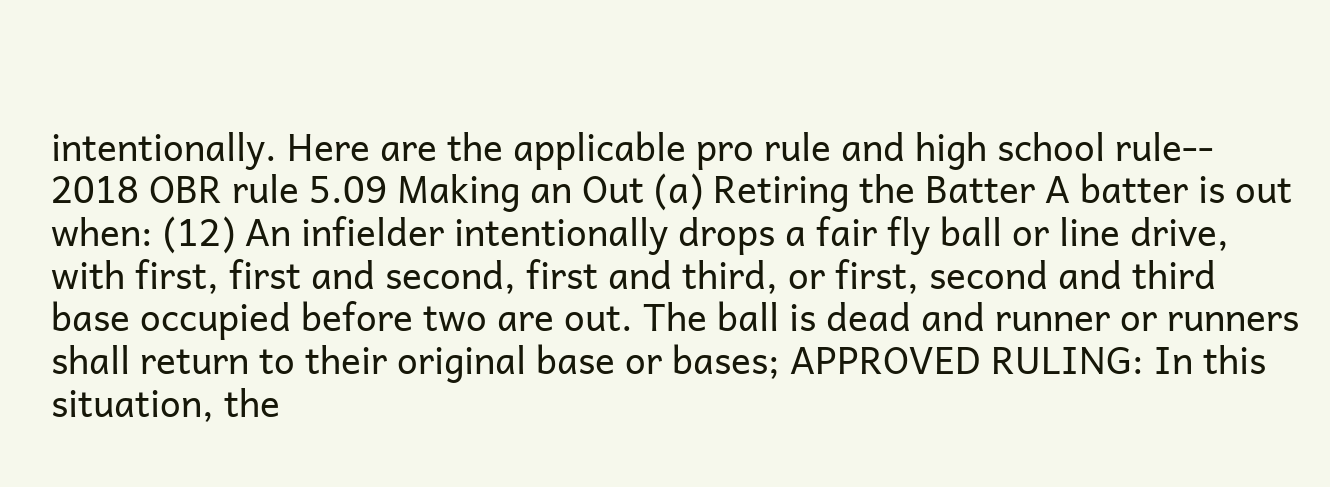intentionally. Here are the applicable pro rule and high school rule-- 2018 OBR rule 5.09 Making an Out (a) Retiring the Batter A batter is out when: (12) An infielder intentionally drops a fair fly ball or line drive, with first, first and second, first and third, or first, second and third base occupied before two are out. The ball is dead and runner or runners shall return to their original base or bases; APPROVED RULING: In this situation, the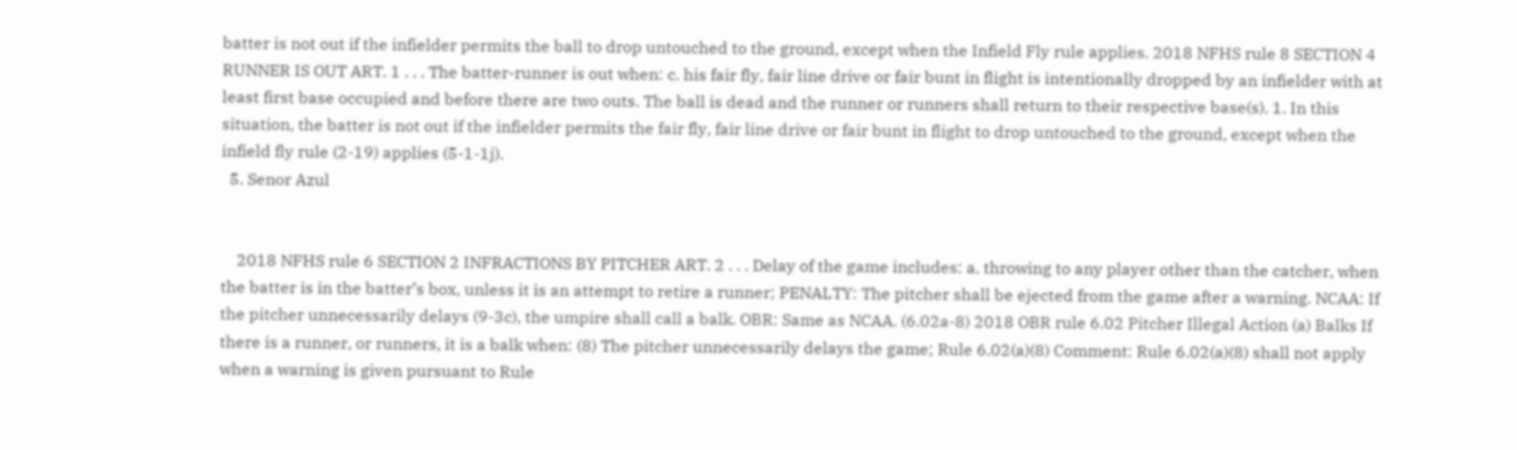batter is not out if the infielder permits the ball to drop untouched to the ground, except when the Infield Fly rule applies. 2018 NFHS rule 8 SECTION 4 RUNNER IS OUT ART. 1 . . . The batter-runner is out when: c. his fair fly, fair line drive or fair bunt in flight is intentionally dropped by an infielder with at least first base occupied and before there are two outs. The ball is dead and the runner or runners shall return to their respective base(s). 1. In this situation, the batter is not out if the infielder permits the fair fly, fair line drive or fair bunt in flight to drop untouched to the ground, except when the infield fly rule (2-19) applies (5-1-1j).
  5. Senor Azul


    2018 NFHS rule 6 SECTION 2 INFRACTIONS BY PITCHER ART. 2 . . . Delay of the game includes: a. throwing to any player other than the catcher, when the batter is in the batter’s box, unless it is an attempt to retire a runner; PENALTY: The pitcher shall be ejected from the game after a warning. NCAA: If the pitcher unnecessarily delays (9-3c), the umpire shall call a balk. OBR: Same as NCAA. (6.02a-8) 2018 OBR rule 6.02 Pitcher Illegal Action (a) Balks If there is a runner, or runners, it is a balk when: (8) The pitcher unnecessarily delays the game; Rule 6.02(a)(8) Comment: Rule 6.02(a)(8) shall not apply when a warning is given pursuant to Rule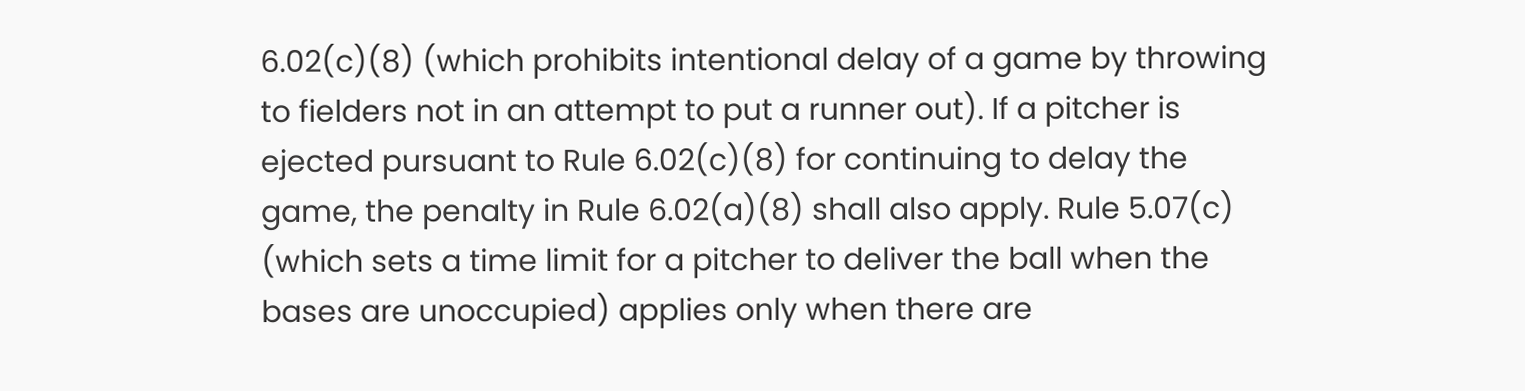6.02(c)(8) (which prohibits intentional delay of a game by throwing to fielders not in an attempt to put a runner out). If a pitcher is ejected pursuant to Rule 6.02(c)(8) for continuing to delay the game, the penalty in Rule 6.02(a)(8) shall also apply. Rule 5.07(c) (which sets a time limit for a pitcher to deliver the ball when the bases are unoccupied) applies only when there are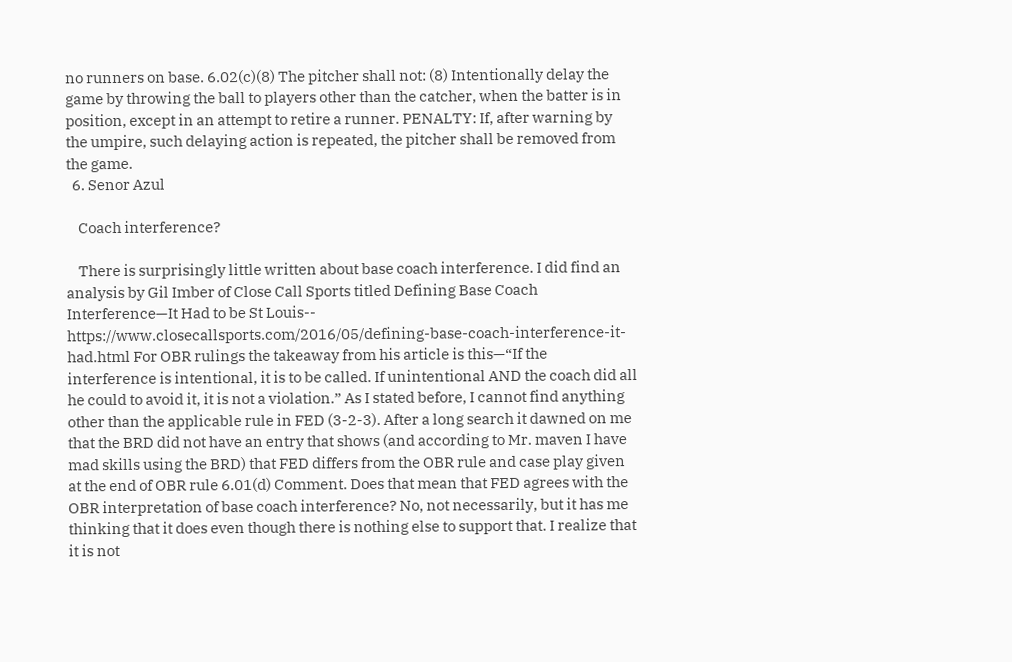no runners on base. 6.02(c)(8) The pitcher shall not: (8) Intentionally delay the game by throwing the ball to players other than the catcher, when the batter is in position, except in an attempt to retire a runner. PENALTY: If, after warning by the umpire, such delaying action is repeated, the pitcher shall be removed from the game.
  6. Senor Azul

    Coach interference?

    There is surprisingly little written about base coach interference. I did find an analysis by Gil Imber of Close Call Sports titled Defining Base Coach Interference—It Had to be St Louis-- https://www.closecallsports.com/2016/05/defining-base-coach-interference-it-had.html For OBR rulings the takeaway from his article is this—“If the interference is intentional, it is to be called. If unintentional AND the coach did all he could to avoid it, it is not a violation.” As I stated before, I cannot find anything other than the applicable rule in FED (3-2-3). After a long search it dawned on me that the BRD did not have an entry that shows (and according to Mr. maven I have mad skills using the BRD) that FED differs from the OBR rule and case play given at the end of OBR rule 6.01(d) Comment. Does that mean that FED agrees with the OBR interpretation of base coach interference? No, not necessarily, but it has me thinking that it does even though there is nothing else to support that. I realize that it is not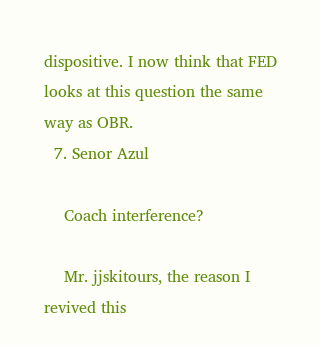dispositive. I now think that FED looks at this question the same way as OBR.
  7. Senor Azul

    Coach interference?

    Mr. jjskitours, the reason I revived this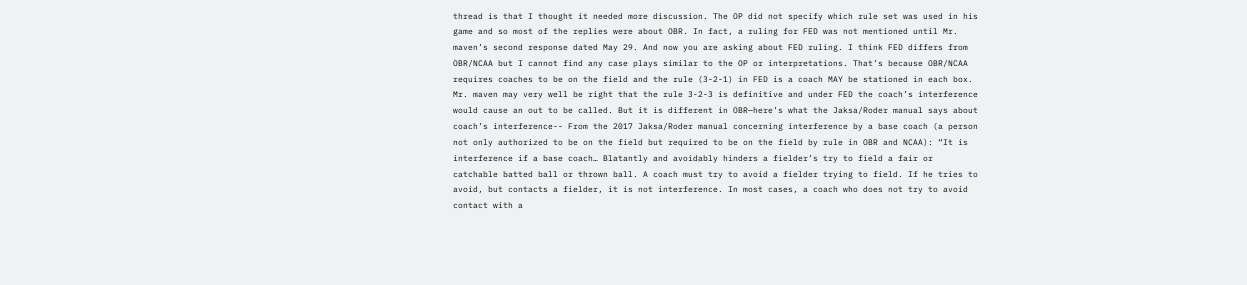thread is that I thought it needed more discussion. The OP did not specify which rule set was used in his game and so most of the replies were about OBR. In fact, a ruling for FED was not mentioned until Mr. maven’s second response dated May 29. And now you are asking about FED ruling. I think FED differs from OBR/NCAA but I cannot find any case plays similar to the OP or interpretations. That’s because OBR/NCAA requires coaches to be on the field and the rule (3-2-1) in FED is a coach MAY be stationed in each box. Mr. maven may very well be right that the rule 3-2-3 is definitive and under FED the coach’s interference would cause an out to be called. But it is different in OBR—here’s what the Jaksa/Roder manual says about coach’s interference-- From the 2017 Jaksa/Roder manual concerning interference by a base coach (a person not only authorized to be on the field but required to be on the field by rule in OBR and NCAA): “It is interference if a base coach… Blatantly and avoidably hinders a fielder’s try to field a fair or catchable batted ball or thrown ball. A coach must try to avoid a fielder trying to field. If he tries to avoid, but contacts a fielder, it is not interference. In most cases, a coach who does not try to avoid contact with a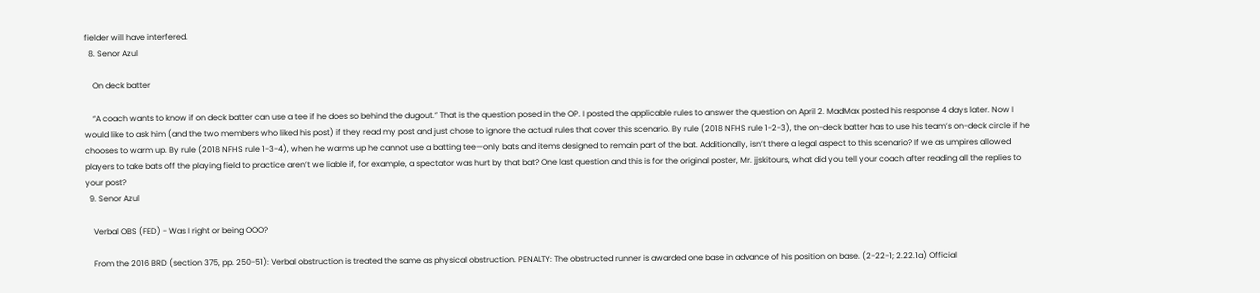fielder will have interfered.
  8. Senor Azul

    On deck batter

    “A coach wants to know if on deck batter can use a tee if he does so behind the dugout.” That is the question posed in the OP. I posted the applicable rules to answer the question on April 2. MadMax posted his response 4 days later. Now I would like to ask him (and the two members who liked his post) if they read my post and just chose to ignore the actual rules that cover this scenario. By rule (2018 NFHS rule 1-2-3), the on-deck batter has to use his team’s on-deck circle if he chooses to warm up. By rule (2018 NFHS rule 1-3-4), when he warms up he cannot use a batting tee—only bats and items designed to remain part of the bat. Additionally, isn’t there a legal aspect to this scenario? If we as umpires allowed players to take bats off the playing field to practice aren’t we liable if, for example, a spectator was hurt by that bat? One last question and this is for the original poster, Mr. jjskitours, what did you tell your coach after reading all the replies to your post?
  9. Senor Azul

    Verbal OBS (FED) - Was I right or being OOO?

    From the 2016 BRD (section 375, pp. 250-51): Verbal obstruction is treated the same as physical obstruction. PENALTY: The obstructed runner is awarded one base in advance of his position on base. (2-22-1; 2.22.1a) Official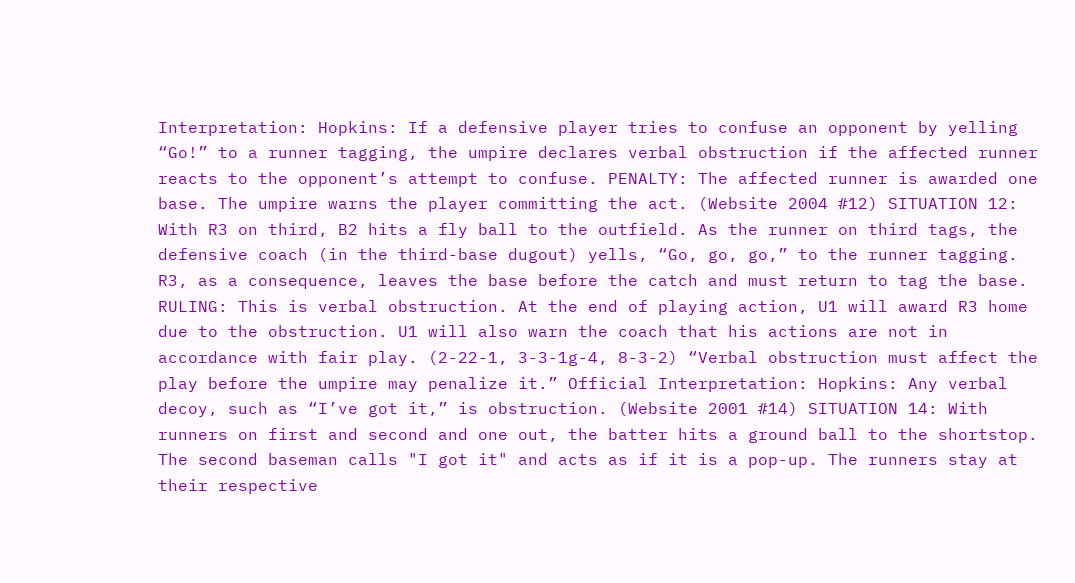Interpretation: Hopkins: If a defensive player tries to confuse an opponent by yelling “Go!” to a runner tagging, the umpire declares verbal obstruction if the affected runner reacts to the opponent’s attempt to confuse. PENALTY: The affected runner is awarded one base. The umpire warns the player committing the act. (Website 2004 #12) SITUATION 12: With R3 on third, B2 hits a fly ball to the outfield. As the runner on third tags, the defensive coach (in the third-base dugout) yells, “Go, go, go,” to the runner tagging. R3, as a consequence, leaves the base before the catch and must return to tag the base. RULING: This is verbal obstruction. At the end of playing action, U1 will award R3 home due to the obstruction. U1 will also warn the coach that his actions are not in accordance with fair play. (2-22-1, 3-3-1g-4, 8-3-2) “Verbal obstruction must affect the play before the umpire may penalize it.” Official Interpretation: Hopkins: Any verbal decoy, such as “I’ve got it,” is obstruction. (Website 2001 #14) SITUATION 14: With runners on first and second and one out, the batter hits a ground ball to the shortstop. The second baseman calls "I got it" and acts as if it is a pop-up. The runners stay at their respective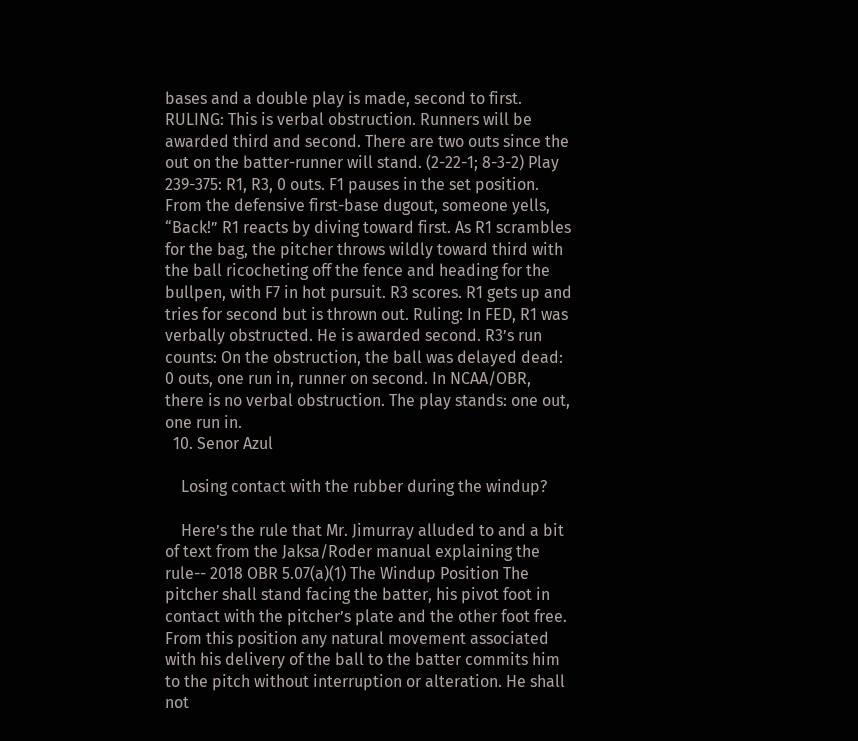bases and a double play is made, second to first. RULING: This is verbal obstruction. Runners will be awarded third and second. There are two outs since the out on the batter-runner will stand. (2-22-1; 8-3-2) Play 239-375: R1, R3, 0 outs. F1 pauses in the set position. From the defensive first-base dugout, someone yells, “Back!” R1 reacts by diving toward first. As R1 scrambles for the bag, the pitcher throws wildly toward third with the ball ricocheting off the fence and heading for the bullpen, with F7 in hot pursuit. R3 scores. R1 gets up and tries for second but is thrown out. Ruling: In FED, R1 was verbally obstructed. He is awarded second. R3’s run counts: On the obstruction, the ball was delayed dead: 0 outs, one run in, runner on second. In NCAA/OBR, there is no verbal obstruction. The play stands: one out, one run in.
  10. Senor Azul

    Losing contact with the rubber during the windup?

    Here’s the rule that Mr. Jimurray alluded to and a bit of text from the Jaksa/Roder manual explaining the rule-- 2018 OBR 5.07(a)(1) The Windup Position The pitcher shall stand facing the batter, his pivot foot in contact with the pitcher’s plate and the other foot free. From this position any natural movement associated with his delivery of the ball to the batter commits him to the pitch without interruption or alteration. He shall not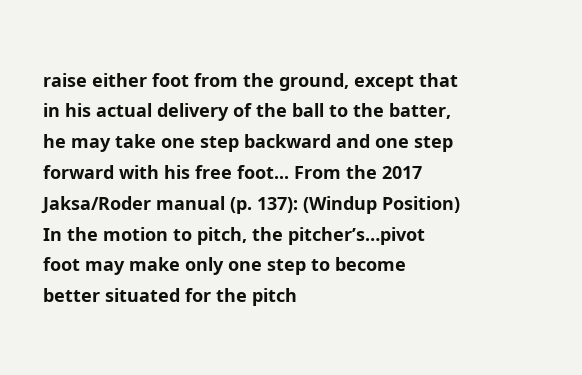raise either foot from the ground, except that in his actual delivery of the ball to the batter, he may take one step backward and one step forward with his free foot... From the 2017 Jaksa/Roder manual (p. 137): (Windup Position) In the motion to pitch, the pitcher’s…pivot foot may make only one step to become better situated for the pitch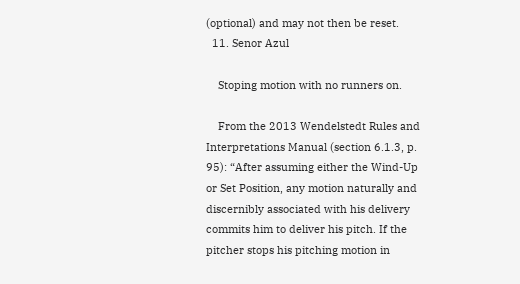(optional) and may not then be reset.
  11. Senor Azul

    Stoping motion with no runners on.

    From the 2013 Wendelstedt Rules and Interpretations Manual (section 6.1.3, p. 95): “After assuming either the Wind-Up or Set Position, any motion naturally and discernibly associated with his delivery commits him to deliver his pitch. If the pitcher stops his pitching motion in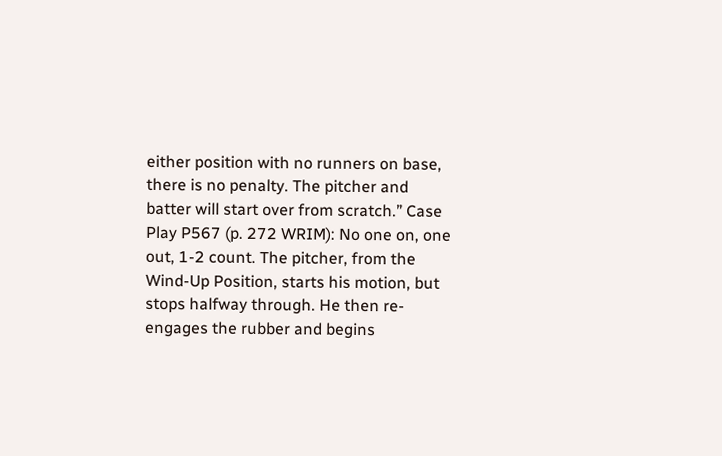either position with no runners on base, there is no penalty. The pitcher and batter will start over from scratch.” Case Play P567 (p. 272 WRIM): No one on, one out, 1-2 count. The pitcher, from the Wind-Up Position, starts his motion, but stops halfway through. He then re-engages the rubber and begins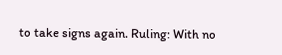to take signs again. Ruling: With no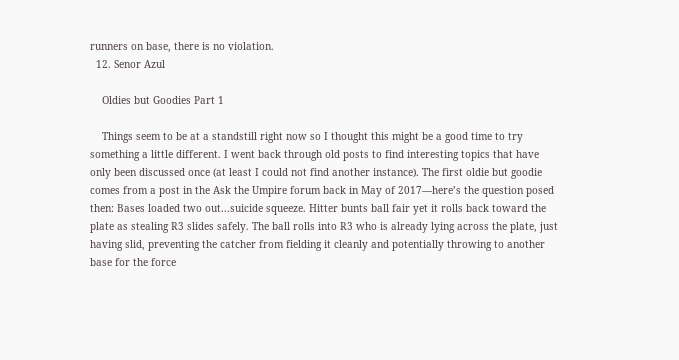runners on base, there is no violation.
  12. Senor Azul

    Oldies but Goodies Part 1

    Things seem to be at a standstill right now so I thought this might be a good time to try something a little different. I went back through old posts to find interesting topics that have only been discussed once (at least I could not find another instance). The first oldie but goodie comes from a post in the Ask the Umpire forum back in May of 2017—here’s the question posed then: Bases loaded two out...suicide squeeze. Hitter bunts ball fair yet it rolls back toward the plate as stealing R3 slides safely. The ball rolls into R3 who is already lying across the plate, just having slid, preventing the catcher from fielding it cleanly and potentially throwing to another base for the force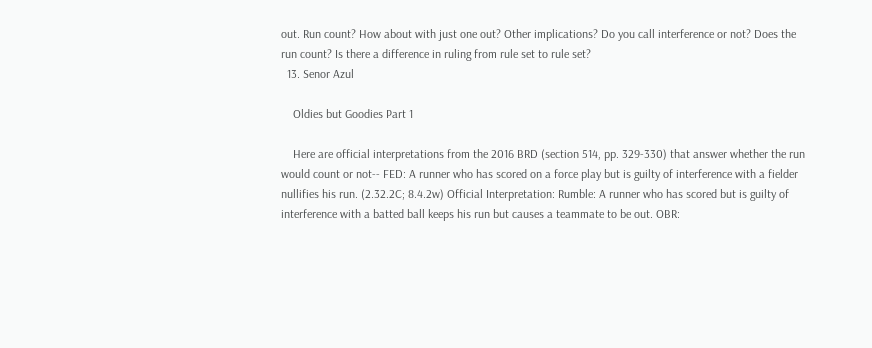out. Run count? How about with just one out? Other implications? Do you call interference or not? Does the run count? Is there a difference in ruling from rule set to rule set?
  13. Senor Azul

    Oldies but Goodies Part 1

    Here are official interpretations from the 2016 BRD (section 514, pp. 329-330) that answer whether the run would count or not-- FED: A runner who has scored on a force play but is guilty of interference with a fielder nullifies his run. (2.32.2C; 8.4.2w) Official Interpretation: Rumble: A runner who has scored but is guilty of interference with a batted ball keeps his run but causes a teammate to be out. OBR: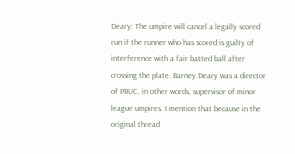Deary: The umpire will cancel a legally scored run if the runner who has scored is guilty of interference with a fair batted ball after crossing the plate. Barney Deary was a director of PBUC, in other words, supervisor of minor league umpires. I mention that because in the original thread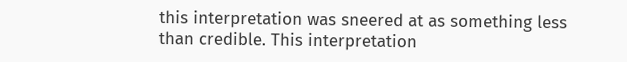this interpretation was sneered at as something less than credible. This interpretation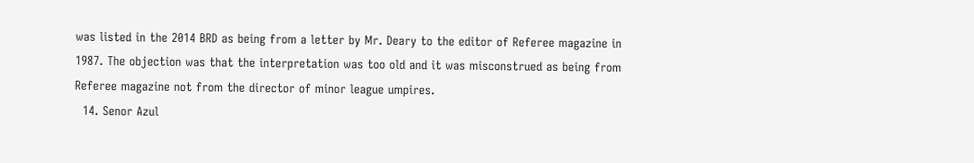was listed in the 2014 BRD as being from a letter by Mr. Deary to the editor of Referee magazine in 1987. The objection was that the interpretation was too old and it was misconstrued as being from Referee magazine not from the director of minor league umpires.
  14. Senor Azul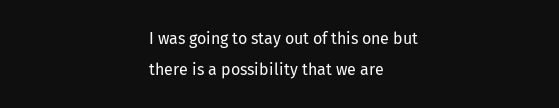I was going to stay out of this one but there is a possibility that we are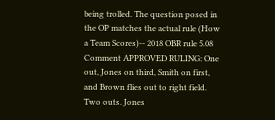being trolled. The question posed in the OP matches the actual rule (How a Team Scores)-- 2018 OBR rule 5.08 Comment APPROVED RULING: One out, Jones on third, Smith on first, and Brown flies out to right field. Two outs. Jones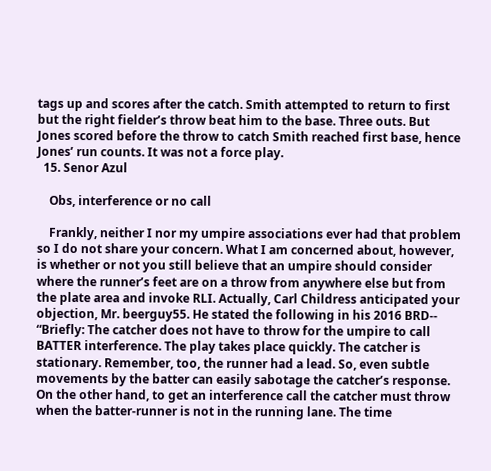tags up and scores after the catch. Smith attempted to return to first but the right fielder’s throw beat him to the base. Three outs. But Jones scored before the throw to catch Smith reached first base, hence Jones’ run counts. It was not a force play.
  15. Senor Azul

    Obs, interference or no call

    Frankly, neither I nor my umpire associations ever had that problem so I do not share your concern. What I am concerned about, however, is whether or not you still believe that an umpire should consider where the runner’s feet are on a throw from anywhere else but from the plate area and invoke RLI. Actually, Carl Childress anticipated your objection, Mr. beerguy55. He stated the following in his 2016 BRD-- “Briefly: The catcher does not have to throw for the umpire to call BATTER interference. The play takes place quickly. The catcher is stationary. Remember, too, the runner had a lead. So, even subtle movements by the batter can easily sabotage the catcher’s response. On the other hand, to get an interference call the catcher must throw when the batter-runner is not in the running lane. The time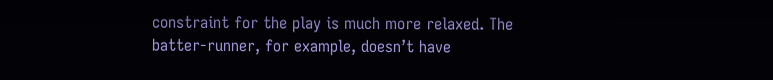constraint for the play is much more relaxed. The batter-runner, for example, doesn’t have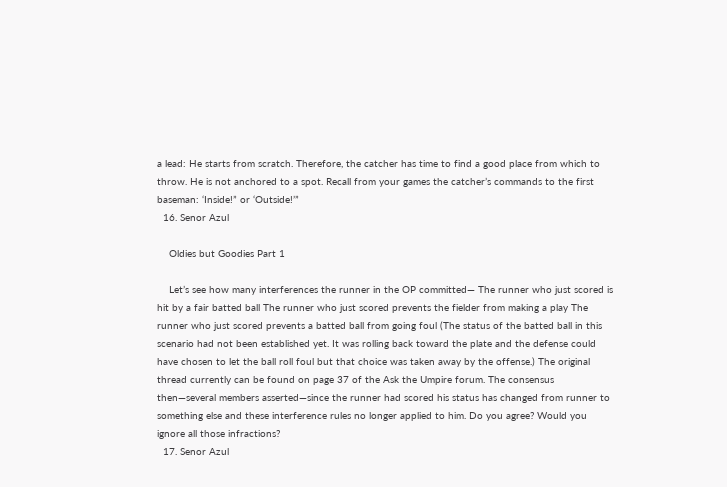a lead: He starts from scratch. Therefore, the catcher has time to find a good place from which to throw. He is not anchored to a spot. Recall from your games the catcher’s commands to the first baseman: ‘Inside!” or ‘Outside!’”
  16. Senor Azul

    Oldies but Goodies Part 1

    Let’s see how many interferences the runner in the OP committed— The runner who just scored is hit by a fair batted ball The runner who just scored prevents the fielder from making a play The runner who just scored prevents a batted ball from going foul (The status of the batted ball in this scenario had not been established yet. It was rolling back toward the plate and the defense could have chosen to let the ball roll foul but that choice was taken away by the offense.) The original thread currently can be found on page 37 of the Ask the Umpire forum. The consensus then—several members asserted—since the runner had scored his status has changed from runner to something else and these interference rules no longer applied to him. Do you agree? Would you ignore all those infractions?
  17. Senor Azul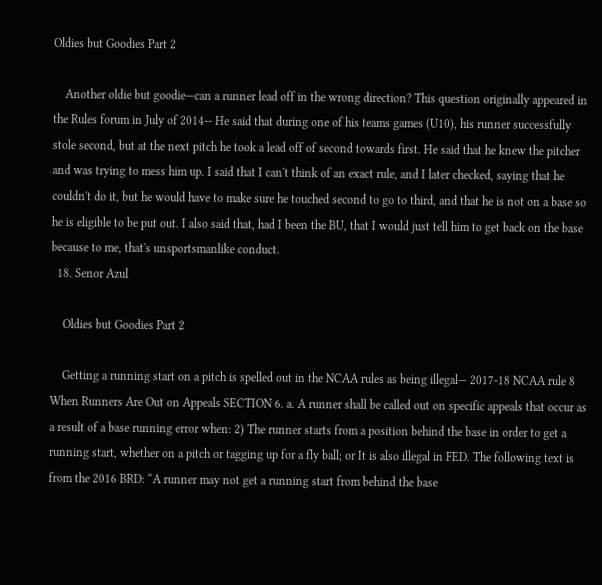Oldies but Goodies Part 2

    Another oldie but goodie—can a runner lead off in the wrong direction? This question originally appeared in the Rules forum in July of 2014-- He said that during one of his teams games (U10), his runner successfully stole second, but at the next pitch he took a lead off of second towards first. He said that he knew the pitcher and was trying to mess him up. I said that I can't think of an exact rule, and I later checked, saying that he couldn't do it, but he would have to make sure he touched second to go to third, and that he is not on a base so he is eligible to be put out. I also said that, had I been the BU, that I would just tell him to get back on the base because to me, that's unsportsmanlike conduct.
  18. Senor Azul

    Oldies but Goodies Part 2

    Getting a running start on a pitch is spelled out in the NCAA rules as being illegal— 2017-18 NCAA rule 8 When Runners Are Out on Appeals SECTION 6. a. A runner shall be called out on specific appeals that occur as a result of a base running error when: 2) The runner starts from a position behind the base in order to get a running start, whether on a pitch or tagging up for a fly ball; or It is also illegal in FED. The following text is from the 2016 BRD: “A runner may not get a running start from behind the base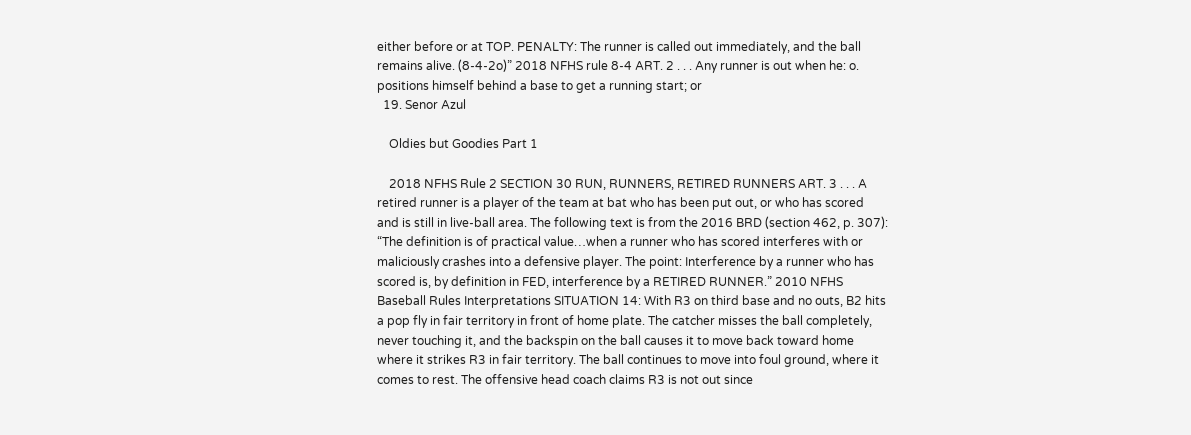either before or at TOP. PENALTY: The runner is called out immediately, and the ball remains alive. (8-4-2o)” 2018 NFHS rule 8-4 ART. 2 . . . Any runner is out when he: o. positions himself behind a base to get a running start; or
  19. Senor Azul

    Oldies but Goodies Part 1

    2018 NFHS Rule 2 SECTION 30 RUN, RUNNERS, RETIRED RUNNERS ART. 3 . . . A retired runner is a player of the team at bat who has been put out, or who has scored and is still in live-ball area. The following text is from the 2016 BRD (section 462, p. 307): “The definition is of practical value…when a runner who has scored interferes with or maliciously crashes into a defensive player. The point: Interference by a runner who has scored is, by definition in FED, interference by a RETIRED RUNNER.” 2010 NFHS Baseball Rules Interpretations SITUATION 14: With R3 on third base and no outs, B2 hits a pop fly in fair territory in front of home plate. The catcher misses the ball completely, never touching it, and the backspin on the ball causes it to move back toward home where it strikes R3 in fair territory. The ball continues to move into foul ground, where it comes to rest. The offensive head coach claims R3 is not out since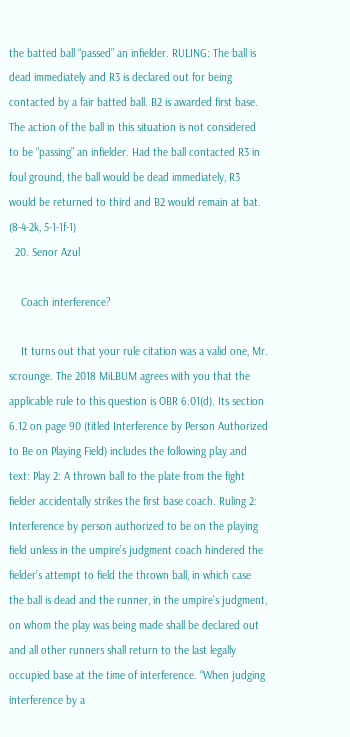the batted ball “passed” an infielder. RULING: The ball is dead immediately and R3 is declared out for being contacted by a fair batted ball. B2 is awarded first base. The action of the ball in this situation is not considered to be “passing” an infielder. Had the ball contacted R3 in foul ground, the ball would be dead immediately, R3 would be returned to third and B2 would remain at bat. (8-4-2k, 5-1-1f-1)
  20. Senor Azul

    Coach interference?

    It turns out that your rule citation was a valid one, Mr. scrounge. The 2018 MiLBUM agrees with you that the applicable rule to this question is OBR 6.01(d). Its section 6.12 on page 90 (titled Interference by Person Authorized to Be on Playing Field) includes the following play and text: Play 2: A thrown ball to the plate from the fight fielder accidentally strikes the first base coach. Ruling 2: Interference by person authorized to be on the playing field unless in the umpire’s judgment coach hindered the fielder’s attempt to field the thrown ball, in which case the ball is dead and the runner, in the umpire’s judgment, on whom the play was being made shall be declared out and all other runners shall return to the last legally occupied base at the time of interference. “When judging interference by a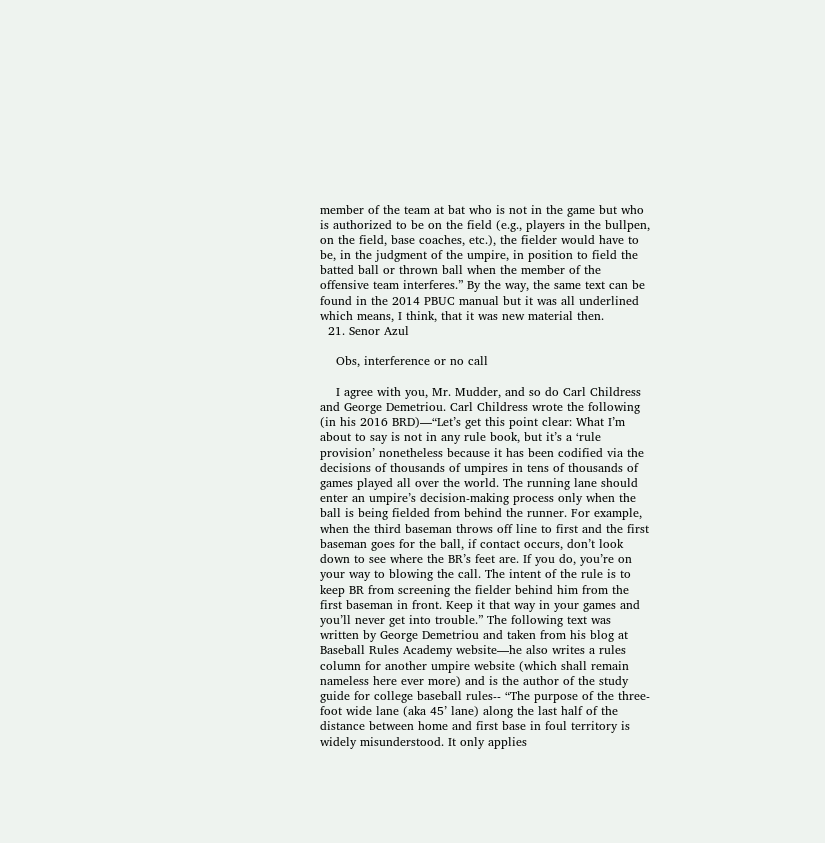member of the team at bat who is not in the game but who is authorized to be on the field (e.g., players in the bullpen, on the field, base coaches, etc.), the fielder would have to be, in the judgment of the umpire, in position to field the batted ball or thrown ball when the member of the offensive team interferes.” By the way, the same text can be found in the 2014 PBUC manual but it was all underlined which means, I think, that it was new material then.
  21. Senor Azul

    Obs, interference or no call

    I agree with you, Mr. Mudder, and so do Carl Childress and George Demetriou. Carl Childress wrote the following (in his 2016 BRD)—“Let’s get this point clear: What I’m about to say is not in any rule book, but it’s a ‘rule provision’ nonetheless because it has been codified via the decisions of thousands of umpires in tens of thousands of games played all over the world. The running lane should enter an umpire’s decision-making process only when the ball is being fielded from behind the runner. For example, when the third baseman throws off line to first and the first baseman goes for the ball, if contact occurs, don’t look down to see where the BR’s feet are. If you do, you’re on your way to blowing the call. The intent of the rule is to keep BR from screening the fielder behind him from the first baseman in front. Keep it that way in your games and you’ll never get into trouble.” The following text was written by George Demetriou and taken from his blog at Baseball Rules Academy website—he also writes a rules column for another umpire website (which shall remain nameless here ever more) and is the author of the study guide for college baseball rules-- “The purpose of the three-foot wide lane (aka 45’ lane) along the last half of the distance between home and first base in foul territory is widely misunderstood. It only applies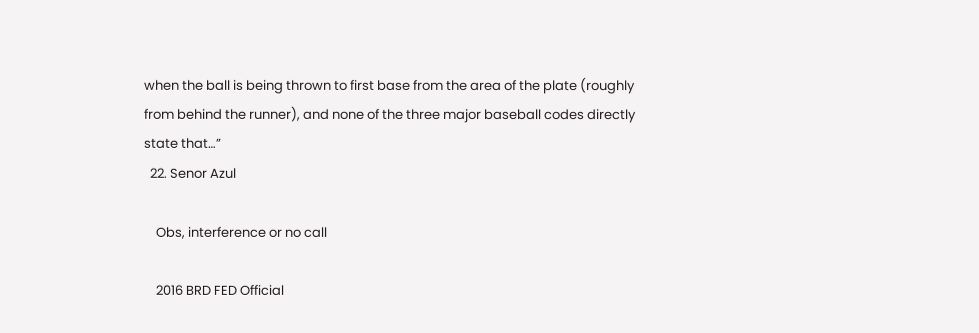when the ball is being thrown to first base from the area of the plate (roughly from behind the runner), and none of the three major baseball codes directly state that…”
  22. Senor Azul

    Obs, interference or no call

    2016 BRD FED Official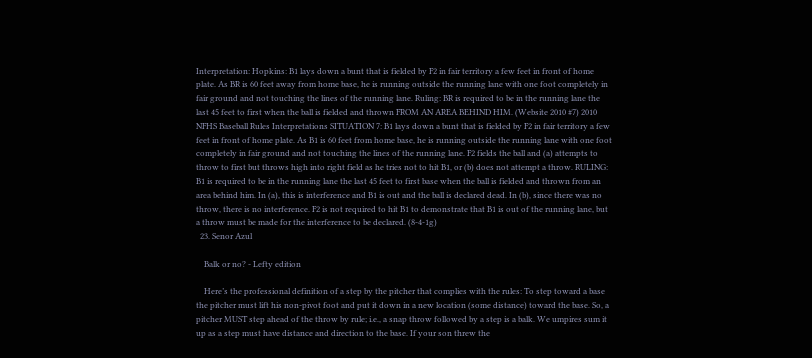Interpretation: Hopkins: B1 lays down a bunt that is fielded by F2 in fair territory a few feet in front of home plate. As BR is 60 feet away from home base, he is running outside the running lane with one foot completely in fair ground and not touching the lines of the running lane. Ruling: BR is required to be in the running lane the last 45 feet to first when the ball is fielded and thrown FROM AN AREA BEHIND HIM. (Website 2010 #7) 2010 NFHS Baseball Rules Interpretations SITUATION 7: B1 lays down a bunt that is fielded by F2 in fair territory a few feet in front of home plate. As B1 is 60 feet from home base, he is running outside the running lane with one foot completely in fair ground and not touching the lines of the running lane. F2 fields the ball and (a) attempts to throw to first but throws high into right field as he tries not to hit B1, or (b) does not attempt a throw. RULING: B1 is required to be in the running lane the last 45 feet to first base when the ball is fielded and thrown from an area behind him. In (a), this is interference and B1 is out and the ball is declared dead. In (b), since there was no throw, there is no interference. F2 is not required to hit B1 to demonstrate that B1 is out of the running lane, but a throw must be made for the interference to be declared. (8-4-1g)
  23. Senor Azul

    Balk or no? - Lefty edition

    Here’s the professional definition of a step by the pitcher that complies with the rules: To step toward a base the pitcher must lift his non-pivot foot and put it down in a new location (some distance) toward the base. So, a pitcher MUST step ahead of the throw by rule; i.e., a snap throw followed by a step is a balk. We umpires sum it up as a step must have distance and direction to the base. If your son threw the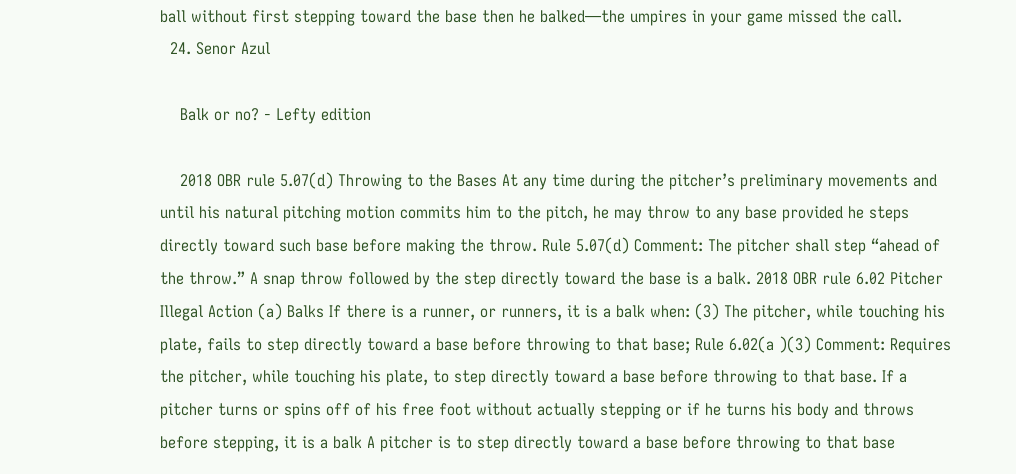ball without first stepping toward the base then he balked—the umpires in your game missed the call.
  24. Senor Azul

    Balk or no? - Lefty edition

    2018 OBR rule 5.07(d) Throwing to the Bases At any time during the pitcher’s preliminary movements and until his natural pitching motion commits him to the pitch, he may throw to any base provided he steps directly toward such base before making the throw. Rule 5.07(d) Comment: The pitcher shall step “ahead of the throw.” A snap throw followed by the step directly toward the base is a balk. 2018 OBR rule 6.02 Pitcher Illegal Action (a) Balks If there is a runner, or runners, it is a balk when: (3) The pitcher, while touching his plate, fails to step directly toward a base before throwing to that base; Rule 6.02(a )(3) Comment: Requires the pitcher, while touching his plate, to step directly toward a base before throwing to that base. If a pitcher turns or spins off of his free foot without actually stepping or if he turns his body and throws before stepping, it is a balk A pitcher is to step directly toward a base before throwing to that base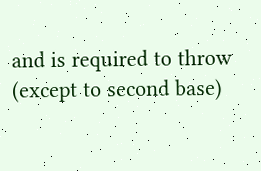and is required to throw (except to second base)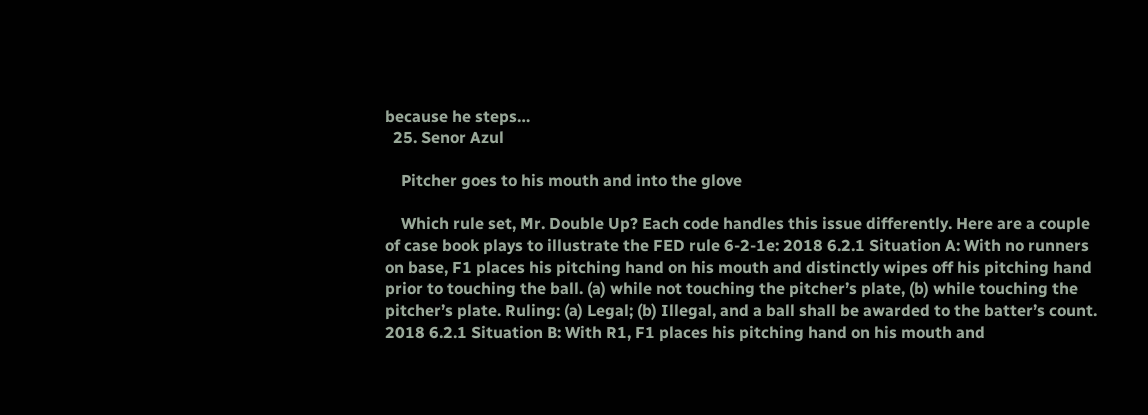because he steps…
  25. Senor Azul

    Pitcher goes to his mouth and into the glove

    Which rule set, Mr. Double Up? Each code handles this issue differently. Here are a couple of case book plays to illustrate the FED rule 6-2-1e: 2018 6.2.1 Situation A: With no runners on base, F1 places his pitching hand on his mouth and distinctly wipes off his pitching hand prior to touching the ball. (a) while not touching the pitcher’s plate, (b) while touching the pitcher’s plate. Ruling: (a) Legal; (b) Illegal, and a ball shall be awarded to the batter’s count. 2018 6.2.1 Situation B: With R1, F1 places his pitching hand on his mouth and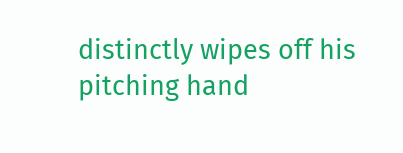distinctly wipes off his pitching hand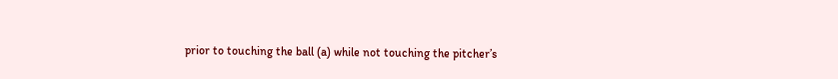prior to touching the ball (a) while not touching the pitcher’s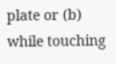plate or (b) while touching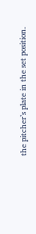the pitcher’s plate in the set position.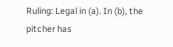Ruling: Legal in (a). In (b), the pitcher has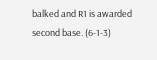balked and R1 is awarded second base. (6-1-3)